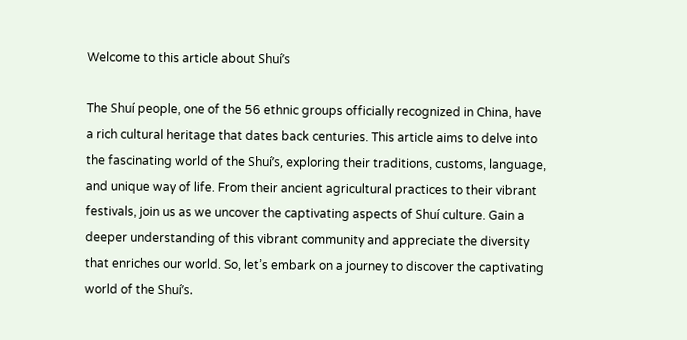Welcome to this article about Shuí’s

The Shuí people, one of the 56 ethnic groups officially recognized in China, have a rich cultural heritage that dates back centuries. This article aims to delve into the fascinating world of the Shuí’s, exploring their traditions, customs, language, and unique way of life. From their ancient agricultural practices to their vibrant festivals, join us as we uncover the captivating aspects of Shuí culture. Gain a deeper understanding of this vibrant community and appreciate the diversity that enriches our world. So, let’s embark on a journey to discover the captivating world of the Shuí’s.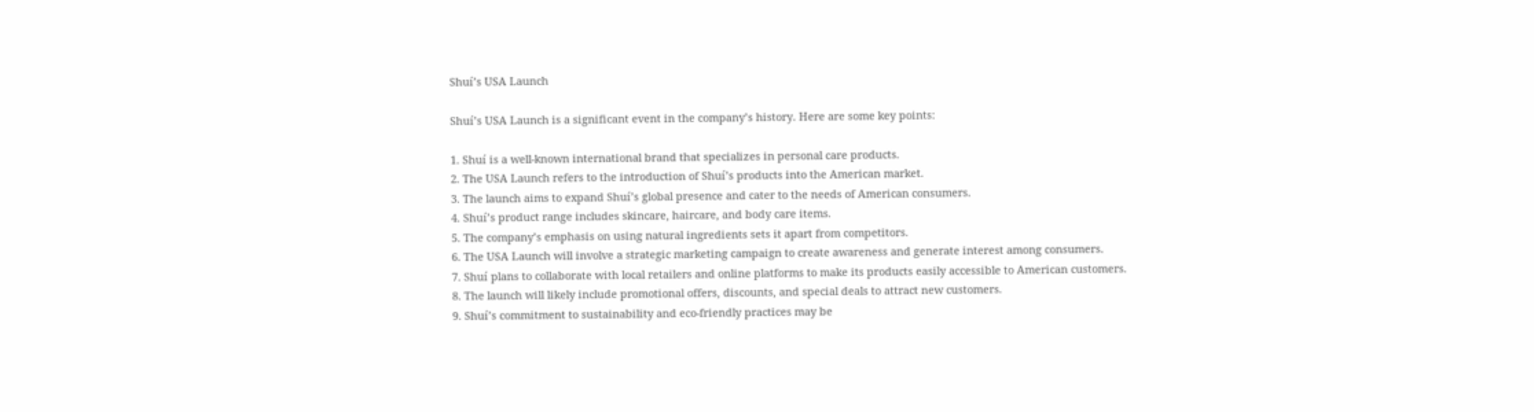Shuí’s USA Launch

Shuí’s USA Launch is a significant event in the company’s history. Here are some key points:

1. Shuí is a well-known international brand that specializes in personal care products.
2. The USA Launch refers to the introduction of Shuí’s products into the American market.
3. The launch aims to expand Shuí’s global presence and cater to the needs of American consumers.
4. Shuí’s product range includes skincare, haircare, and body care items.
5. The company’s emphasis on using natural ingredients sets it apart from competitors.
6. The USA Launch will involve a strategic marketing campaign to create awareness and generate interest among consumers.
7. Shuí plans to collaborate with local retailers and online platforms to make its products easily accessible to American customers.
8. The launch will likely include promotional offers, discounts, and special deals to attract new customers.
9. Shuí’s commitment to sustainability and eco-friendly practices may be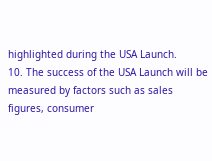highlighted during the USA Launch.
10. The success of the USA Launch will be measured by factors such as sales figures, consumer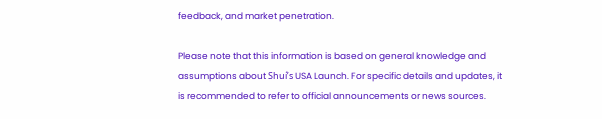feedback, and market penetration.

Please note that this information is based on general knowledge and assumptions about Shuí’s USA Launch. For specific details and updates, it is recommended to refer to official announcements or news sources.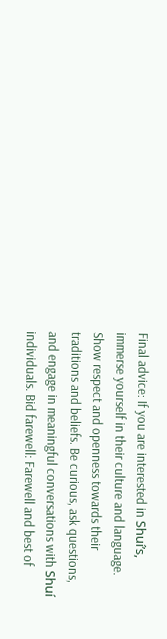Final advice: If you are interested in Shuí’s, immerse yourself in their culture and language. Show respect and openness towards their traditions and beliefs. Be curious, ask questions, and engage in meaningful conversations with Shuí individuals. Bid farewell: Farewell and best of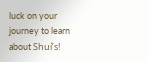luck on your journey to learn about Shuí’s!